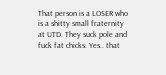That person is a LOSER who is a shitty small fraternity at UTD. They suck pole and fuck fat chicks. Yes.. that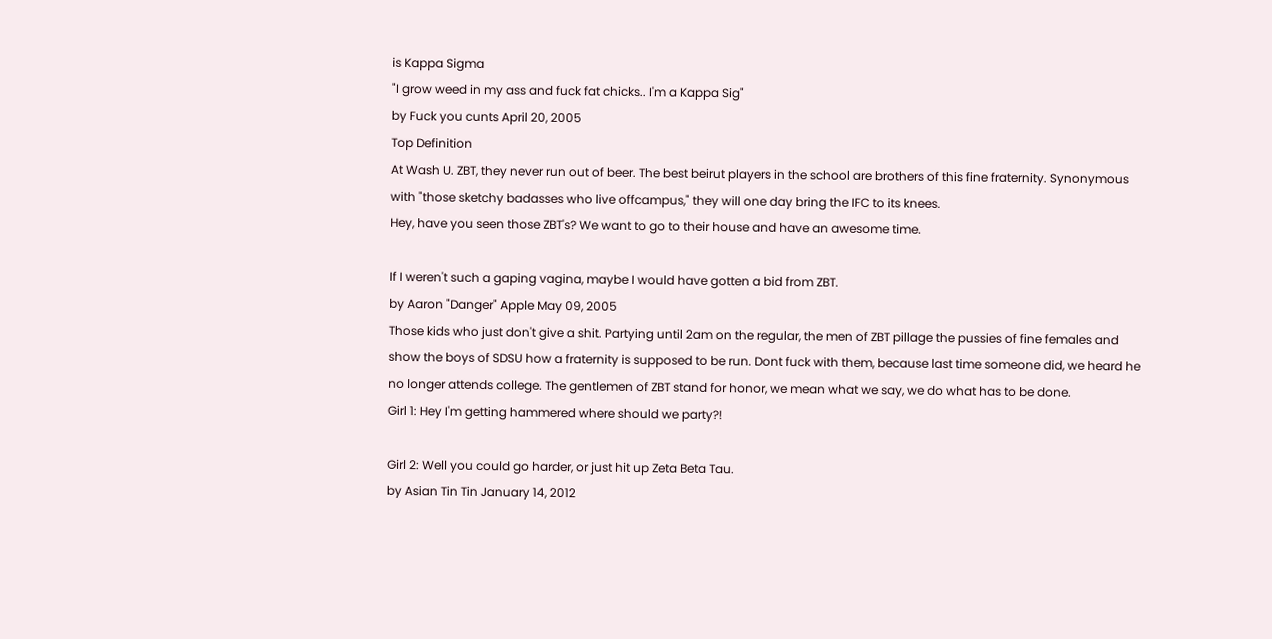is Kappa Sigma
"I grow weed in my ass and fuck fat chicks.. I'm a Kappa Sig"
by Fuck you cunts April 20, 2005
Top Definition
At Wash U. ZBT, they never run out of beer. The best beirut players in the school are brothers of this fine fraternity. Synonymous with "those sketchy badasses who live offcampus," they will one day bring the IFC to its knees.
Hey, have you seen those ZBT's? We want to go to their house and have an awesome time.

If I weren't such a gaping vagina, maybe I would have gotten a bid from ZBT.
by Aaron "Danger" Apple May 09, 2005
Those kids who just don't give a shit. Partying until 2am on the regular, the men of ZBT pillage the pussies of fine females and show the boys of SDSU how a fraternity is supposed to be run. Dont fuck with them, because last time someone did, we heard he no longer attends college. The gentlemen of ZBT stand for honor, we mean what we say, we do what has to be done.
Girl 1: Hey I'm getting hammered where should we party?!

Girl 2: Well you could go harder, or just hit up Zeta Beta Tau.
by Asian Tin Tin January 14, 2012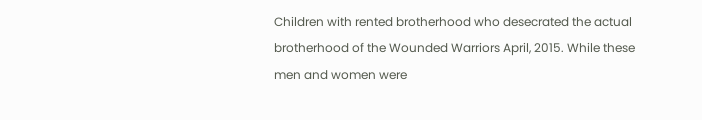Children with rented brotherhood who desecrated the actual brotherhood of the Wounded Warriors April, 2015. While these men and women were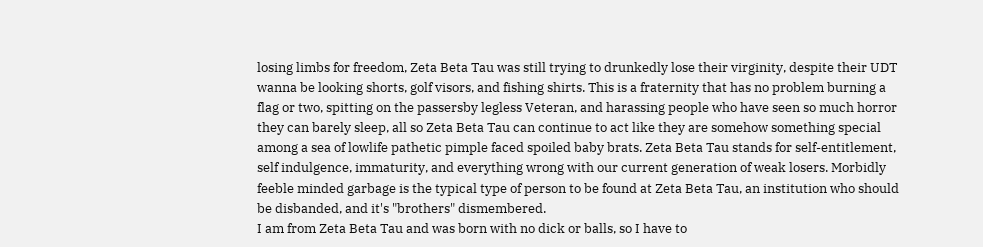losing limbs for freedom, Zeta Beta Tau was still trying to drunkedly lose their virginity, despite their UDT wanna be looking shorts, golf visors, and fishing shirts. This is a fraternity that has no problem burning a flag or two, spitting on the passersby legless Veteran, and harassing people who have seen so much horror they can barely sleep, all so Zeta Beta Tau can continue to act like they are somehow something special among a sea of lowlife pathetic pimple faced spoiled baby brats. Zeta Beta Tau stands for self-entitlement, self indulgence, immaturity, and everything wrong with our current generation of weak losers. Morbidly feeble minded garbage is the typical type of person to be found at Zeta Beta Tau, an institution who should be disbanded, and it's "brothers" dismembered.
I am from Zeta Beta Tau and was born with no dick or balls, so I have to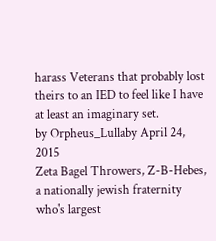harass Veterans that probably lost theirs to an IED to feel like I have at least an imaginary set.
by Orpheus_Lullaby April 24, 2015
Zeta Bagel Throwers, Z-B-Hebes, a nationally jewish fraternity who's largest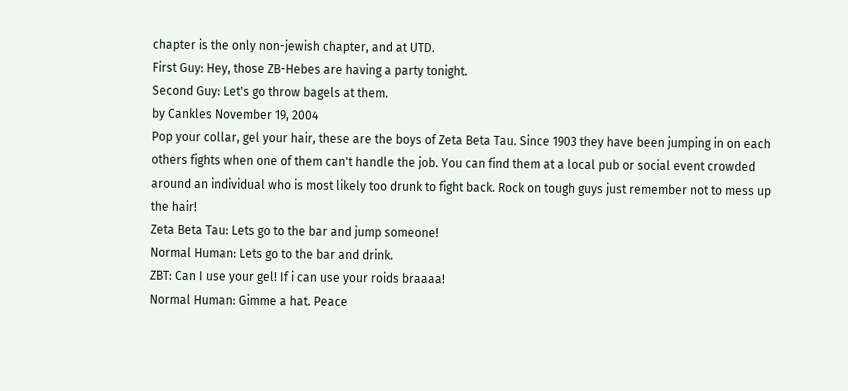chapter is the only non-jewish chapter, and at UTD.
First Guy: Hey, those ZB-Hebes are having a party tonight.
Second Guy: Let's go throw bagels at them.
by Cankles November 19, 2004
Pop your collar, gel your hair, these are the boys of Zeta Beta Tau. Since 1903 they have been jumping in on each others fights when one of them can't handle the job. You can find them at a local pub or social event crowded around an individual who is most likely too drunk to fight back. Rock on tough guys just remember not to mess up the hair!
Zeta Beta Tau: Lets go to the bar and jump someone!
Normal Human: Lets go to the bar and drink.
ZBT: Can I use your gel! If i can use your roids braaaa!
Normal Human: Gimme a hat. Peace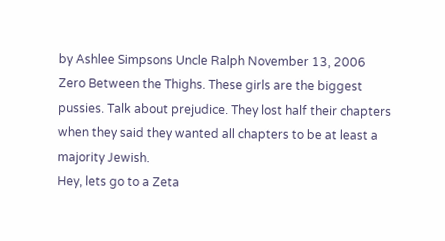by Ashlee Simpsons Uncle Ralph November 13, 2006
Zero Between the Thighs. These girls are the biggest pussies. Talk about prejudice. They lost half their chapters when they said they wanted all chapters to be at least a majority Jewish.
Hey, lets go to a Zeta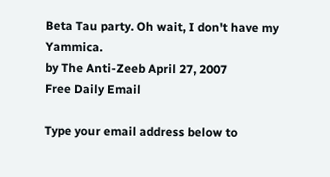Beta Tau party. Oh wait, I don't have my Yammica.
by The Anti-Zeeb April 27, 2007
Free Daily Email

Type your email address below to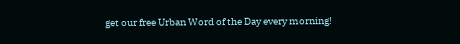get our free Urban Word of the Day every morning!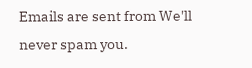Emails are sent from We'll never spam you.